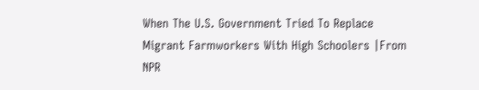When The U.S. Government Tried To Replace Migrant Farmworkers With High Schoolers |From NPR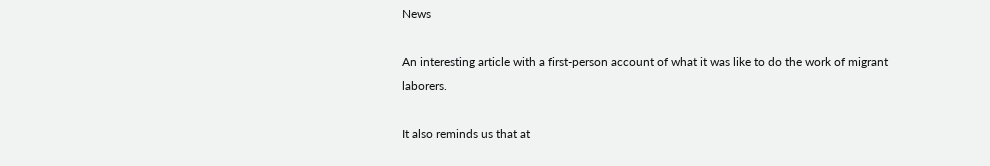News

An interesting article with a first-person account of what it was like to do the work of migrant laborers.

It also reminds us that at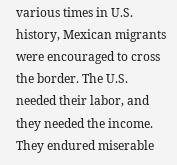various times in U.S. history, Mexican migrants were encouraged to cross the border. The U.S. needed their labor, and they needed the income. They endured miserable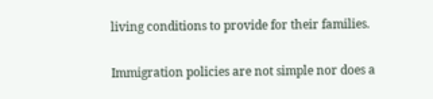living conditions to provide for their families.

Immigration policies are not simple nor does a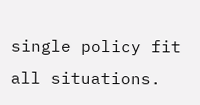single policy fit all situations.